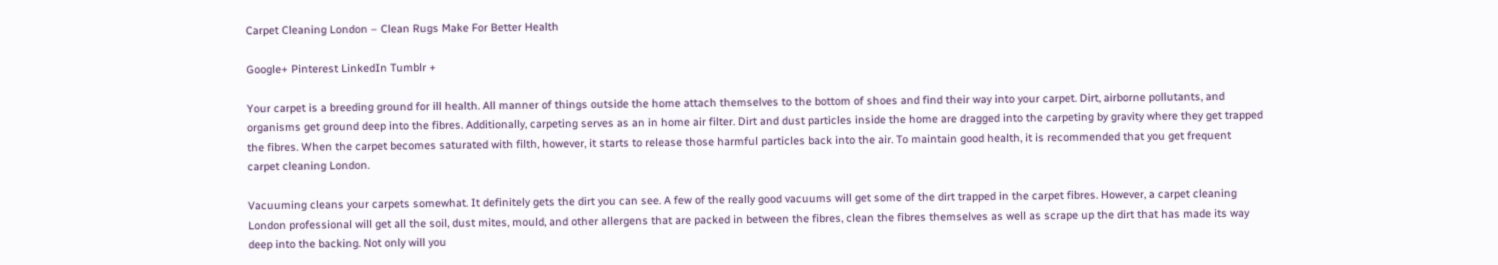Carpet Cleaning London – Clean Rugs Make For Better Health

Google+ Pinterest LinkedIn Tumblr +

Your carpet is a breeding ground for ill health. All manner of things outside the home attach themselves to the bottom of shoes and find their way into your carpet. Dirt, airborne pollutants, and organisms get ground deep into the fibres. Additionally, carpeting serves as an in home air filter. Dirt and dust particles inside the home are dragged into the carpeting by gravity where they get trapped the fibres. When the carpet becomes saturated with filth, however, it starts to release those harmful particles back into the air. To maintain good health, it is recommended that you get frequent carpet cleaning London.

Vacuuming cleans your carpets somewhat. It definitely gets the dirt you can see. A few of the really good vacuums will get some of the dirt trapped in the carpet fibres. However, a carpet cleaning London professional will get all the soil, dust mites, mould, and other allergens that are packed in between the fibres, clean the fibres themselves as well as scrape up the dirt that has made its way deep into the backing. Not only will you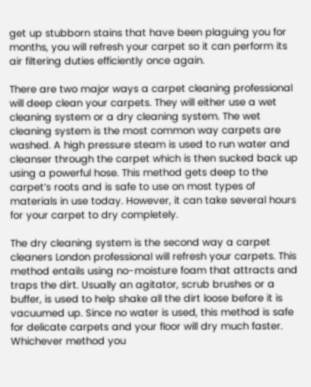get up stubborn stains that have been plaguing you for months, you will refresh your carpet so it can perform its air filtering duties efficiently once again.

There are two major ways a carpet cleaning professional will deep clean your carpets. They will either use a wet cleaning system or a dry cleaning system. The wet cleaning system is the most common way carpets are washed. A high pressure steam is used to run water and cleanser through the carpet which is then sucked back up using a powerful hose. This method gets deep to the carpet’s roots and is safe to use on most types of materials in use today. However, it can take several hours for your carpet to dry completely.

The dry cleaning system is the second way a carpet cleaners London professional will refresh your carpets. This method entails using no-moisture foam that attracts and traps the dirt. Usually an agitator, scrub brushes or a buffer, is used to help shake all the dirt loose before it is vacuumed up. Since no water is used, this method is safe for delicate carpets and your floor will dry much faster. Whichever method you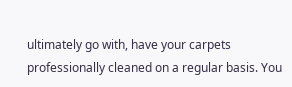ultimately go with, have your carpets professionally cleaned on a regular basis. You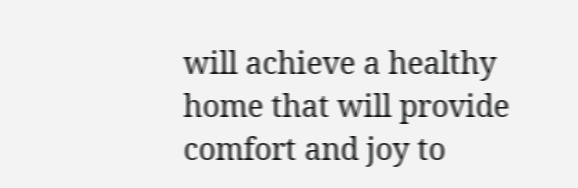will achieve a healthy home that will provide comfort and joy to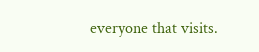everyone that visits.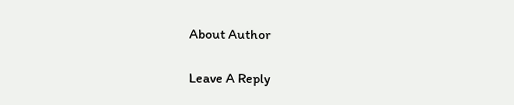About Author

Leave A Reply